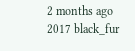2 months ago
2017 black_fur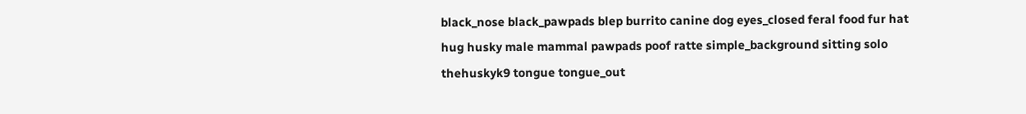black_nose black_pawpads blep burrito canine dog eyes_closed feral food fur hat hug husky male mammal pawpads poof ratte simple_background sitting solo thehuskyk9 tongue tongue_out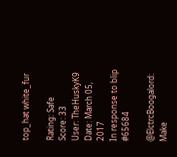top_hat white_fur

Rating: Safe
Score: 33
User: TheHuskyK9
Date: March 05, 2017
In response to blip #65684

@ElctrcBoogalord: Make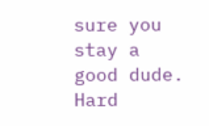sure you stay a good dude. Hard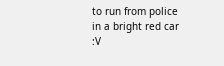to run from police in a bright red car :V